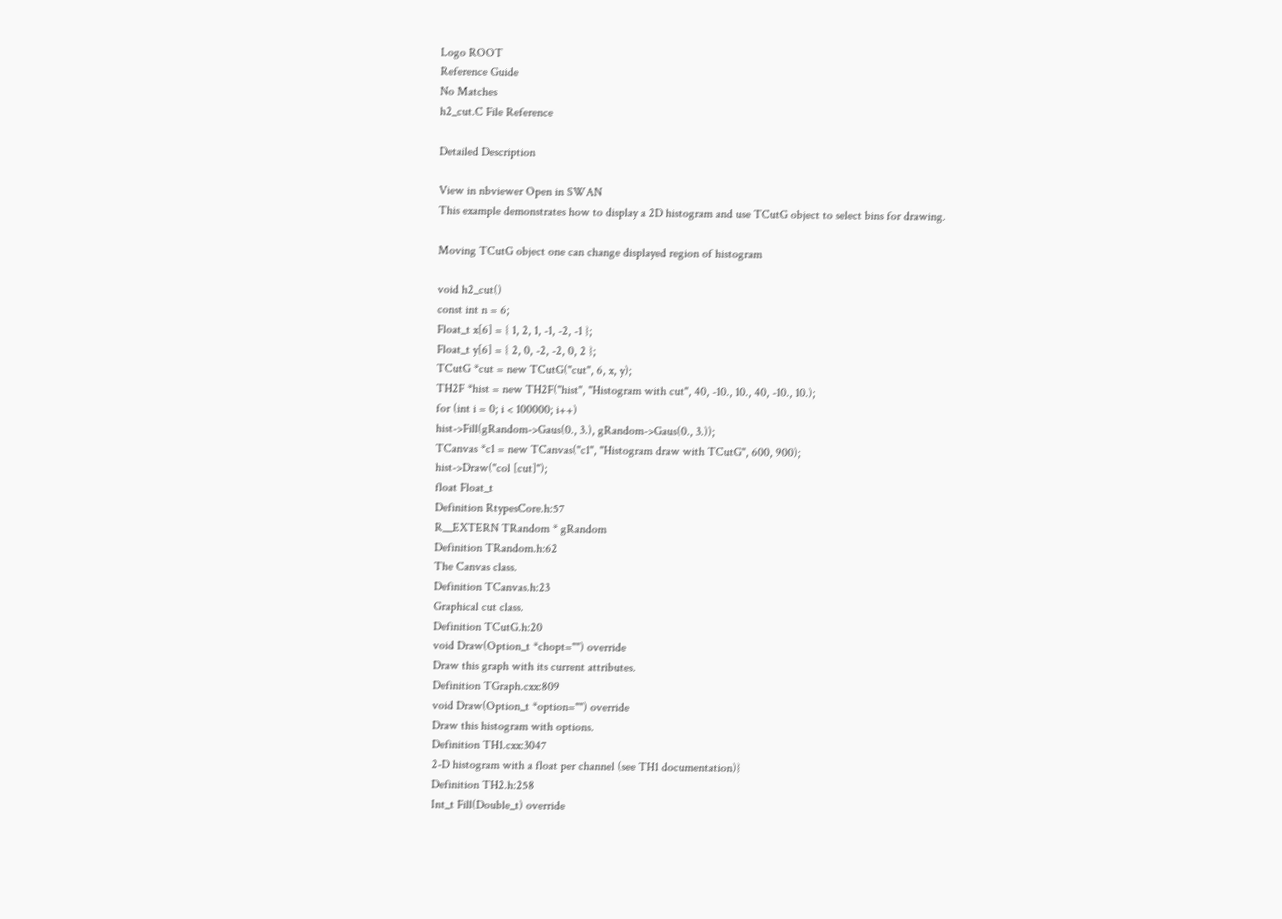Logo ROOT
Reference Guide
No Matches
h2_cut.C File Reference

Detailed Description

View in nbviewer Open in SWAN
This example demonstrates how to display a 2D histogram and use TCutG object to select bins for drawing.

Moving TCutG object one can change displayed region of histogram

void h2_cut()
const int n = 6;
Float_t x[6] = { 1, 2, 1, -1, -2, -1 };
Float_t y[6] = { 2, 0, -2, -2, 0, 2 };
TCutG *cut = new TCutG("cut", 6, x, y);
TH2F *hist = new TH2F("hist", "Histogram with cut", 40, -10., 10., 40, -10., 10.);
for (int i = 0; i < 100000; i++)
hist->Fill(gRandom->Gaus(0., 3.), gRandom->Gaus(0., 3.));
TCanvas *c1 = new TCanvas("c1", "Histogram draw with TCutG", 600, 900);
hist->Draw("col [cut]");
float Float_t
Definition RtypesCore.h:57
R__EXTERN TRandom * gRandom
Definition TRandom.h:62
The Canvas class.
Definition TCanvas.h:23
Graphical cut class.
Definition TCutG.h:20
void Draw(Option_t *chopt="") override
Draw this graph with its current attributes.
Definition TGraph.cxx:809
void Draw(Option_t *option="") override
Draw this histogram with options.
Definition TH1.cxx:3047
2-D histogram with a float per channel (see TH1 documentation)}
Definition TH2.h:258
Int_t Fill(Double_t) override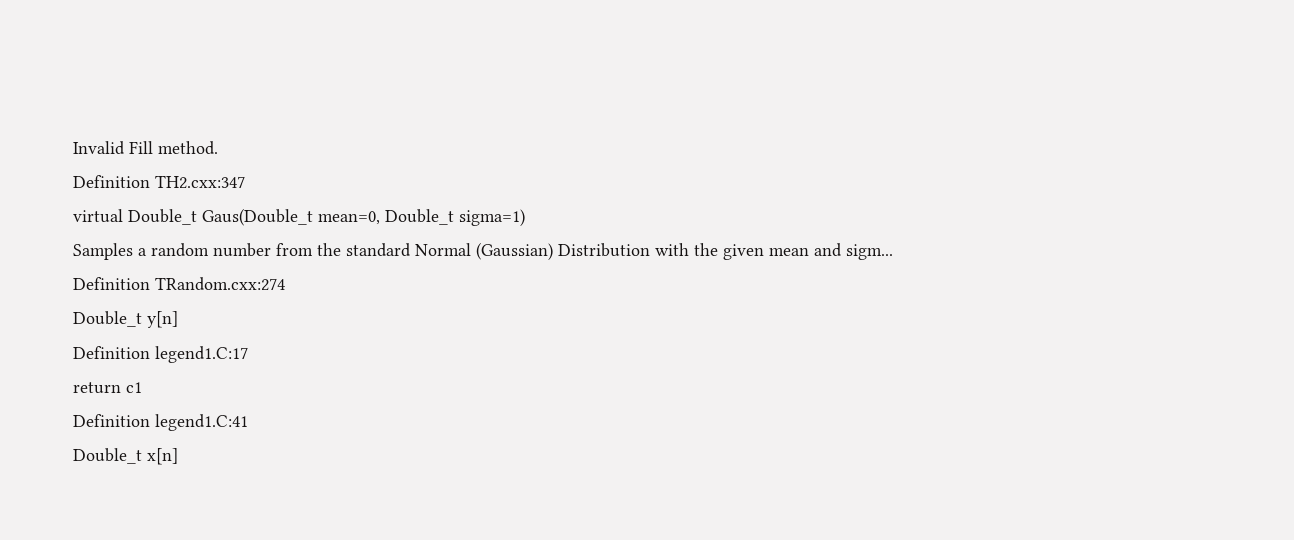Invalid Fill method.
Definition TH2.cxx:347
virtual Double_t Gaus(Double_t mean=0, Double_t sigma=1)
Samples a random number from the standard Normal (Gaussian) Distribution with the given mean and sigm...
Definition TRandom.cxx:274
Double_t y[n]
Definition legend1.C:17
return c1
Definition legend1.C:41
Double_t x[n]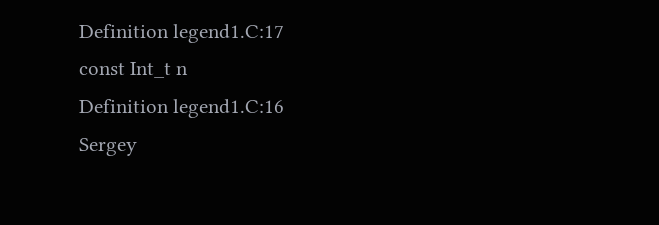Definition legend1.C:17
const Int_t n
Definition legend1.C:16
Sergey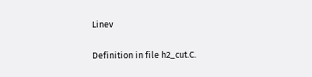Linev

Definition in file h2_cut.C.